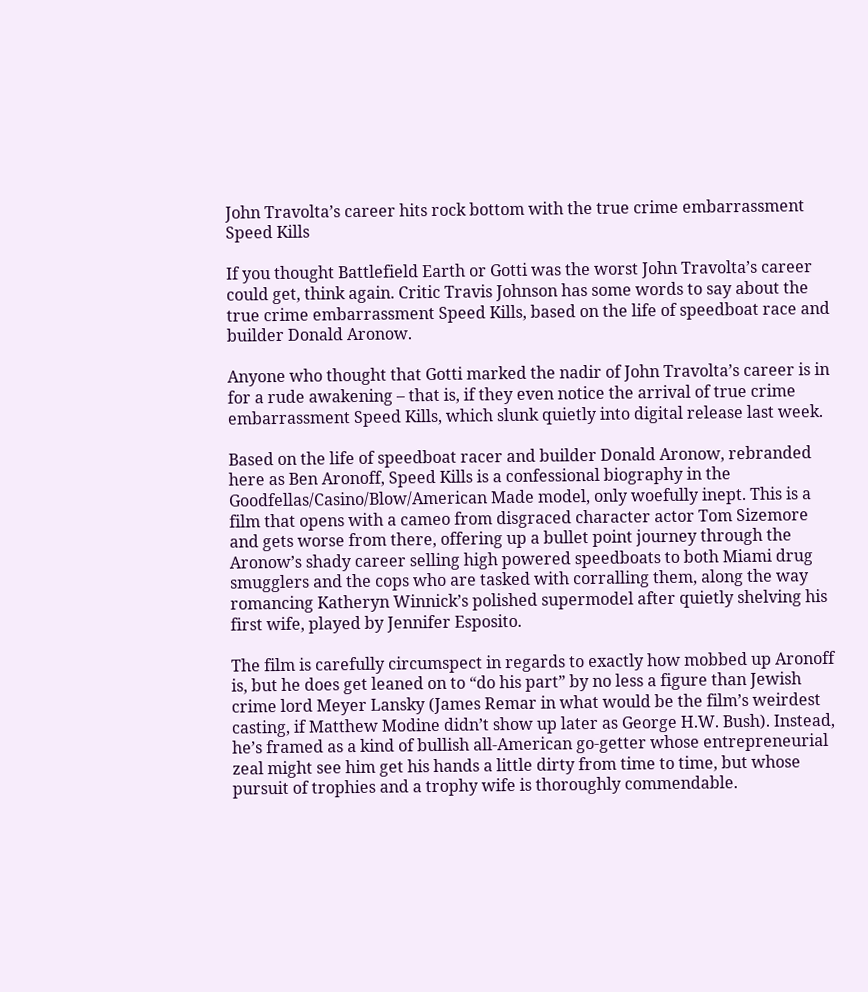John Travolta’s career hits rock bottom with the true crime embarrassment Speed Kills

If you thought Battlefield Earth or Gotti was the worst John Travolta’s career could get, think again. Critic Travis Johnson has some words to say about the true crime embarrassment Speed Kills, based on the life of speedboat race and builder Donald Aronow.

Anyone who thought that Gotti marked the nadir of John Travolta’s career is in for a rude awakening – that is, if they even notice the arrival of true crime embarrassment Speed Kills, which slunk quietly into digital release last week.

Based on the life of speedboat racer and builder Donald Aronow, rebranded here as Ben Aronoff, Speed Kills is a confessional biography in the Goodfellas/Casino/Blow/American Made model, only woefully inept. This is a film that opens with a cameo from disgraced character actor Tom Sizemore and gets worse from there, offering up a bullet point journey through the Aronow’s shady career selling high powered speedboats to both Miami drug smugglers and the cops who are tasked with corralling them, along the way romancing Katheryn Winnick’s polished supermodel after quietly shelving his first wife, played by Jennifer Esposito.

The film is carefully circumspect in regards to exactly how mobbed up Aronoff is, but he does get leaned on to “do his part” by no less a figure than Jewish crime lord Meyer Lansky (James Remar in what would be the film’s weirdest casting, if Matthew Modine didn’t show up later as George H.W. Bush). Instead, he’s framed as a kind of bullish all-American go-getter whose entrepreneurial zeal might see him get his hands a little dirty from time to time, but whose pursuit of trophies and a trophy wife is thoroughly commendable.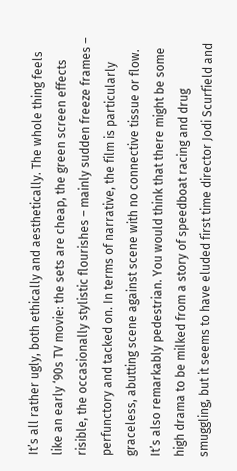It’s all rather ugly, both ethically and aesthetically. The whole thing feels like an early ‘90s TV movie: the sets are cheap, the green screen effects risible, the occasionally stylistic flourishes – mainly sudden freeze frames – perfunctory and tacked on. In terms of narrative, the film is particularly graceless, abutting scene against scene with no connective tissue or flow. It’s also remarkably pedestrian. You would think that there might be some high drama to be milked from a story of speedboat racing and drug smuggling, but it seems to have eluded first time director Jodi Scurfield and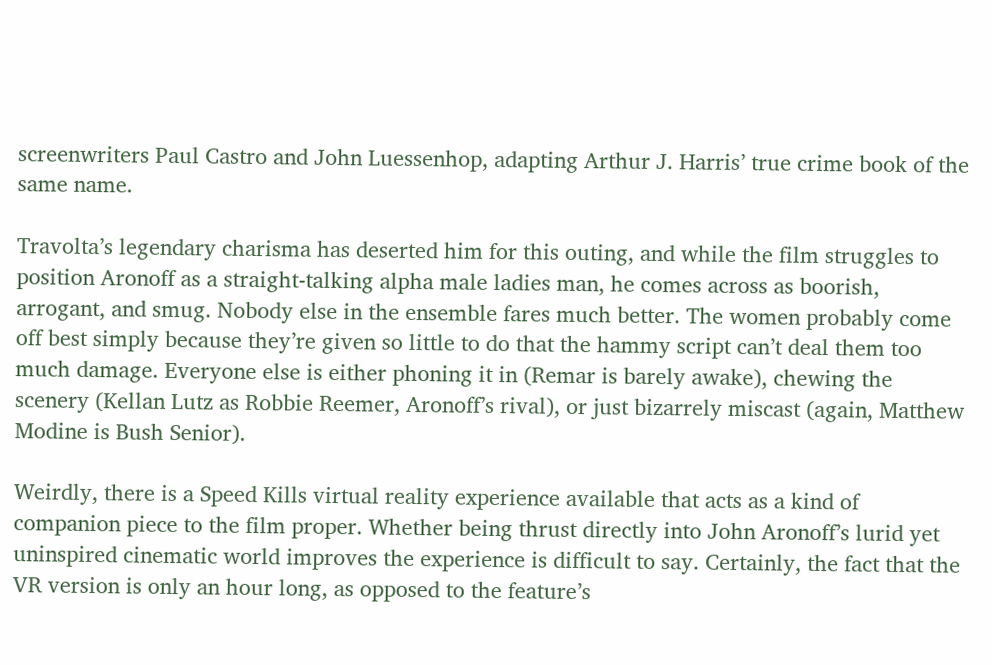screenwriters Paul Castro and John Luessenhop, adapting Arthur J. Harris’ true crime book of the same name.

Travolta’s legendary charisma has deserted him for this outing, and while the film struggles to position Aronoff as a straight-talking alpha male ladies man, he comes across as boorish, arrogant, and smug. Nobody else in the ensemble fares much better. The women probably come off best simply because they’re given so little to do that the hammy script can’t deal them too much damage. Everyone else is either phoning it in (Remar is barely awake), chewing the scenery (Kellan Lutz as Robbie Reemer, Aronoff’s rival), or just bizarrely miscast (again, Matthew Modine is Bush Senior).

Weirdly, there is a Speed Kills virtual reality experience available that acts as a kind of companion piece to the film proper. Whether being thrust directly into John Aronoff’s lurid yet uninspired cinematic world improves the experience is difficult to say. Certainly, the fact that the VR version is only an hour long, as opposed to the feature’s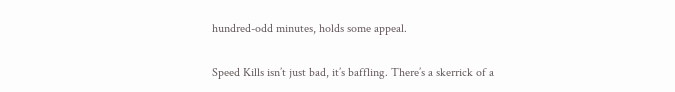hundred-odd minutes, holds some appeal.

Speed Kills isn’t just bad, it’s baffling. There’s a skerrick of a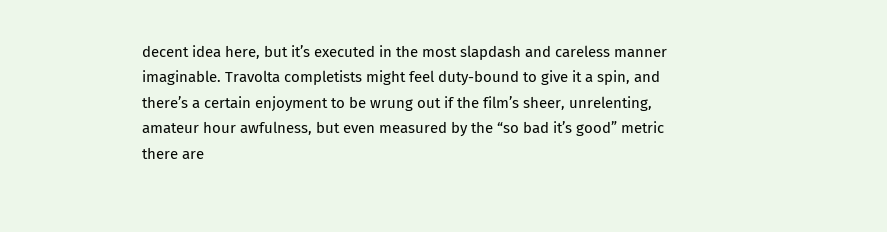decent idea here, but it’s executed in the most slapdash and careless manner imaginable. Travolta completists might feel duty-bound to give it a spin, and there’s a certain enjoyment to be wrung out if the film’s sheer, unrelenting, amateur hour awfulness, but even measured by the “so bad it’s good” metric there are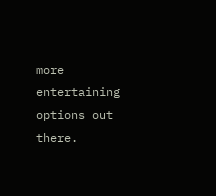more entertaining options out there.